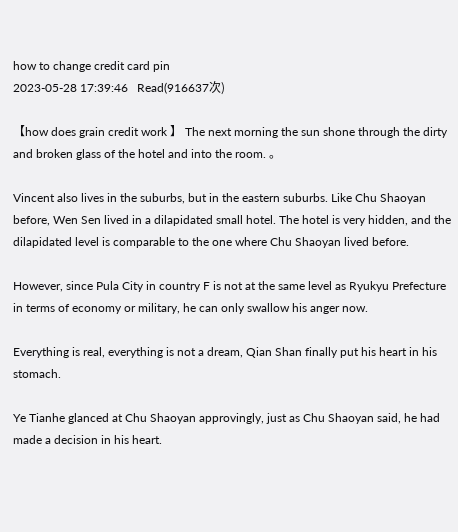how to change credit card pin
2023-05-28 17:39:46   Read(916637次)

【how does grain credit work 】 The next morning the sun shone through the dirty and broken glass of the hotel and into the room. 。

Vincent also lives in the suburbs, but in the eastern suburbs. Like Chu Shaoyan before, Wen Sen lived in a dilapidated small hotel. The hotel is very hidden, and the dilapidated level is comparable to the one where Chu Shaoyan lived before.

However, since Pula City in country F is not at the same level as Ryukyu Prefecture in terms of economy or military, he can only swallow his anger now.

Everything is real, everything is not a dream, Qian Shan finally put his heart in his stomach.

Ye Tianhe glanced at Chu Shaoyan approvingly, just as Chu Shaoyan said, he had made a decision in his heart.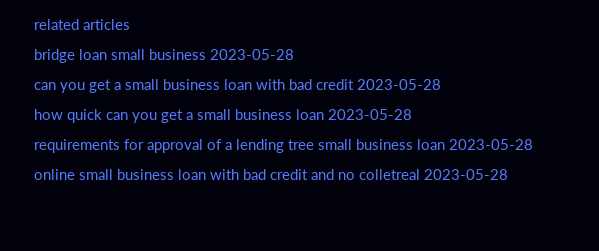related articles
bridge loan small business 2023-05-28
can you get a small business loan with bad credit 2023-05-28
how quick can you get a small business loan 2023-05-28
requirements for approval of a lending tree small business loan 2023-05-28
online small business loan with bad credit and no colletreal 2023-05-28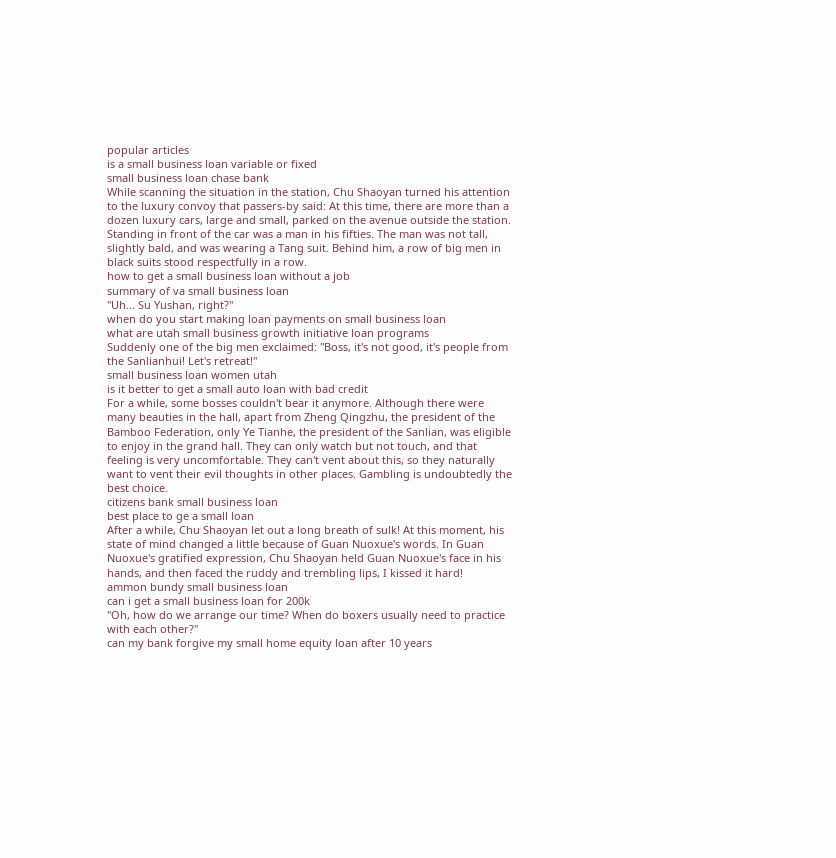popular articles
is a small business loan variable or fixed
small business loan chase bank
While scanning the situation in the station, Chu Shaoyan turned his attention to the luxury convoy that passers-by said: At this time, there are more than a dozen luxury cars, large and small, parked on the avenue outside the station. Standing in front of the car was a man in his fifties. The man was not tall, slightly bald, and was wearing a Tang suit. Behind him, a row of big men in black suits stood respectfully in a row.
how to get a small business loan without a job
summary of va small business loan
"Uh... Su Yushan, right?"
when do you start making loan payments on small business loan
what are utah small business growth initiative loan programs
Suddenly one of the big men exclaimed: "Boss, it's not good, it's people from the Sanlianhui! Let's retreat!"
small business loan women utah
is it better to get a small auto loan with bad credit
For a while, some bosses couldn't bear it anymore. Although there were many beauties in the hall, apart from Zheng Qingzhu, the president of the Bamboo Federation, only Ye Tianhe, the president of the Sanlian, was eligible to enjoy in the grand hall. They can only watch but not touch, and that feeling is very uncomfortable. They can't vent about this, so they naturally want to vent their evil thoughts in other places. Gambling is undoubtedly the best choice.
citizens bank small business loan
best place to ge a small loan
After a while, Chu Shaoyan let out a long breath of sulk! At this moment, his state of mind changed a little because of Guan Nuoxue's words. In Guan Nuoxue's gratified expression, Chu Shaoyan held Guan Nuoxue's face in his hands, and then faced the ruddy and trembling lips, I kissed it hard!
ammon bundy small business loan
can i get a small business loan for 200k
"Oh, how do we arrange our time? When do boxers usually need to practice with each other?"
can my bank forgive my small home equity loan after 10 years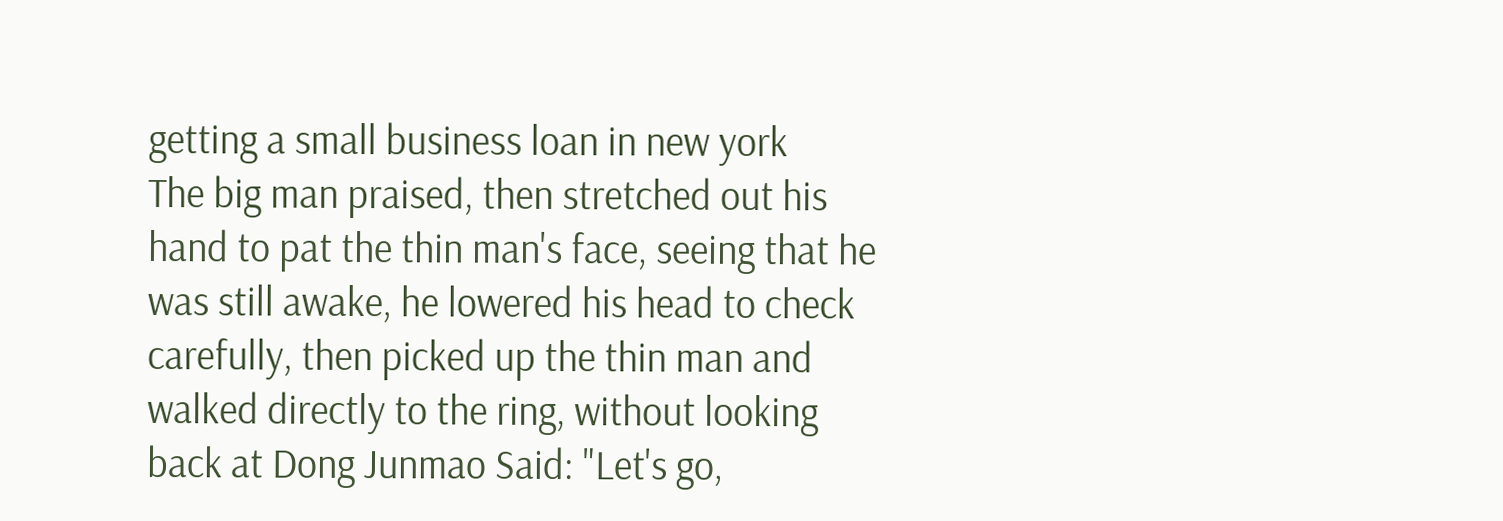getting a small business loan in new york
The big man praised, then stretched out his hand to pat the thin man's face, seeing that he was still awake, he lowered his head to check carefully, then picked up the thin man and walked directly to the ring, without looking back at Dong Junmao Said: "Let's go,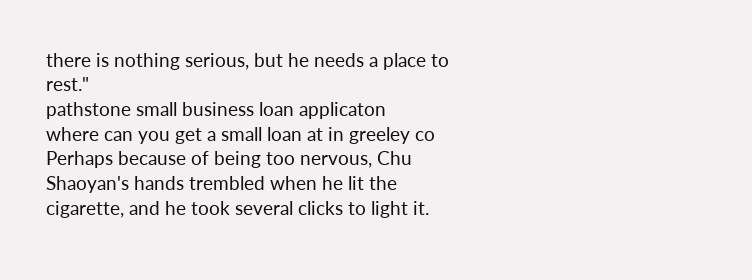there is nothing serious, but he needs a place to rest."
pathstone small business loan applicaton
where can you get a small loan at in greeley co
Perhaps because of being too nervous, Chu Shaoyan's hands trembled when he lit the cigarette, and he took several clicks to light it.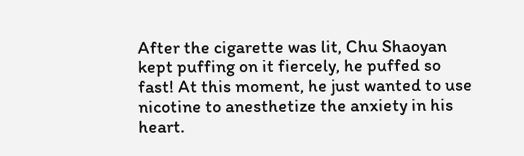After the cigarette was lit, Chu Shaoyan kept puffing on it fiercely, he puffed so fast! At this moment, he just wanted to use nicotine to anesthetize the anxiety in his heart.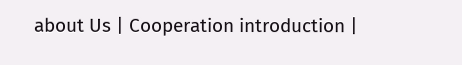about Us | Cooperation introduction |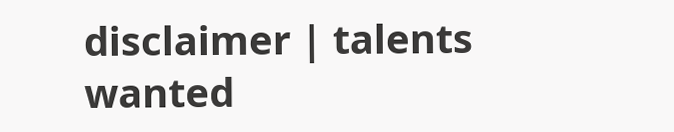disclaimer | talents wanted